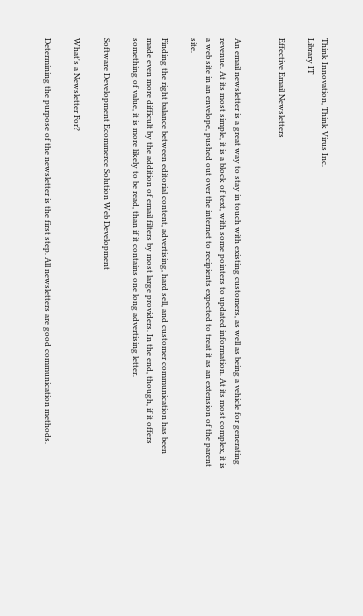Think Innovation, Think Virus Inc.
Library IT

Effective Email Newsletters


An email newsletter is a great way to stay in touch with existing customers, as well as being a vehicle for generating revenue. At its most simple, it is a block of text, with some pointers to updated information. At its most complex, it is a web site in an envelope, pushed out over the internet to recipients expected to treat it as an extension of the parent site.

Finding the right balance between editorial content, advertising, hard sell, and customer communication has been made even more difficult by the addition of email filters by most large providers. In the end, though, if it offers something of value, it is more likely to be read, than if it contains one long advertising letter.

Software Development Ecommerce Solution Web Development

What's a Newsletter For?

Determining the purpose of the newsletter is the first step. All newsletters are good communication methods.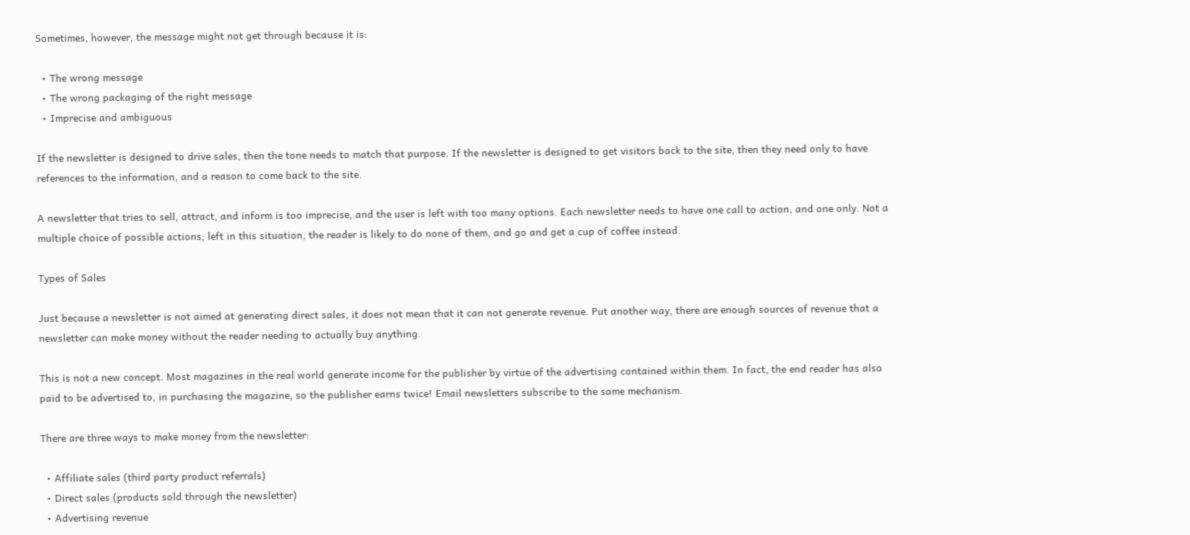Sometimes, however, the message might not get through because it is:

  • The wrong message
  • The wrong packaging of the right message
  • Imprecise and ambiguous

If the newsletter is designed to drive sales, then the tone needs to match that purpose. If the newsletter is designed to get visitors back to the site, then they need only to have references to the information, and a reason to come back to the site.

A newsletter that tries to sell, attract, and inform is too imprecise, and the user is left with too many options. Each newsletter needs to have one call to action, and one only. Not a multiple choice of possible actions; left in this situation, the reader is likely to do none of them, and go and get a cup of coffee instead.

Types of Sales

Just because a newsletter is not aimed at generating direct sales, it does not mean that it can not generate revenue. Put another way, there are enough sources of revenue that a newsletter can make money without the reader needing to actually buy anything.

This is not a new concept. Most magazines in the real world generate income for the publisher by virtue of the advertising contained within them. In fact, the end reader has also paid to be advertised to, in purchasing the magazine, so the publisher earns twice! Email newsletters subscribe to the same mechanism.

There are three ways to make money from the newsletter:

  • Affiliate sales (third party product referrals)
  • Direct sales (products sold through the newsletter)
  • Advertising revenue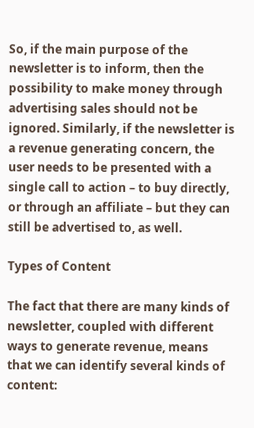So, if the main purpose of the newsletter is to inform, then the possibility to make money through advertising sales should not be ignored. Similarly, if the newsletter is a revenue generating concern, the user needs to be presented with a single call to action – to buy directly, or through an affiliate – but they can still be advertised to, as well.

Types of Content

The fact that there are many kinds of newsletter, coupled with different ways to generate revenue, means that we can identify several kinds of content: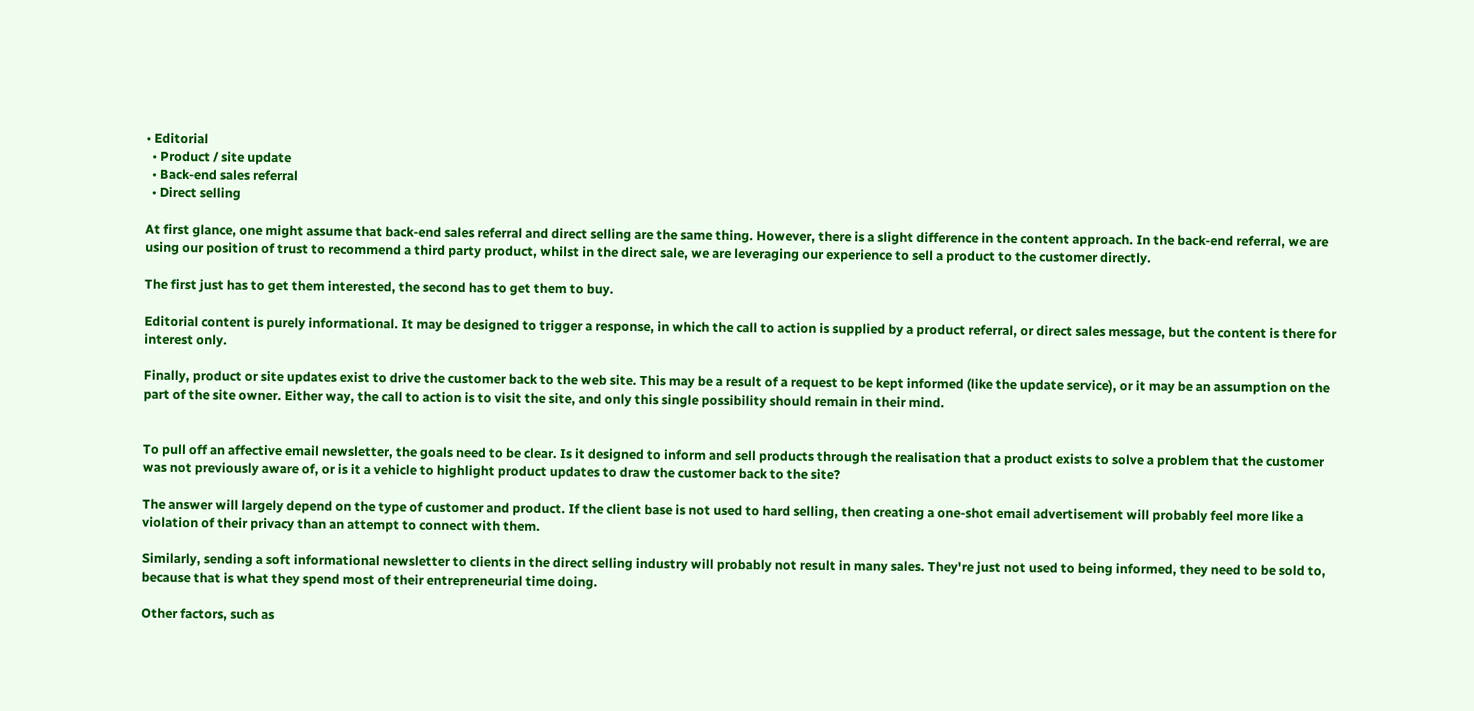• Editorial
  • Product / site update
  • Back-end sales referral
  • Direct selling

At first glance, one might assume that back-end sales referral and direct selling are the same thing. However, there is a slight difference in the content approach. In the back-end referral, we are using our position of trust to recommend a third party product, whilst in the direct sale, we are leveraging our experience to sell a product to the customer directly.

The first just has to get them interested, the second has to get them to buy.

Editorial content is purely informational. It may be designed to trigger a response, in which the call to action is supplied by a product referral, or direct sales message, but the content is there for interest only.

Finally, product or site updates exist to drive the customer back to the web site. This may be a result of a request to be kept informed (like the update service), or it may be an assumption on the part of the site owner. Either way, the call to action is to visit the site, and only this single possibility should remain in their mind.


To pull off an affective email newsletter, the goals need to be clear. Is it designed to inform and sell products through the realisation that a product exists to solve a problem that the customer was not previously aware of, or is it a vehicle to highlight product updates to draw the customer back to the site?

The answer will largely depend on the type of customer and product. If the client base is not used to hard selling, then creating a one-shot email advertisement will probably feel more like a violation of their privacy than an attempt to connect with them.

Similarly, sending a soft informational newsletter to clients in the direct selling industry will probably not result in many sales. They're just not used to being informed, they need to be sold to, because that is what they spend most of their entrepreneurial time doing.

Other factors, such as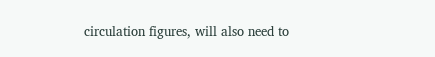circulation figures, will also need to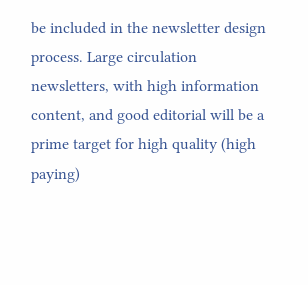be included in the newsletter design process. Large circulation newsletters, with high information content, and good editorial will be a prime target for high quality (high paying)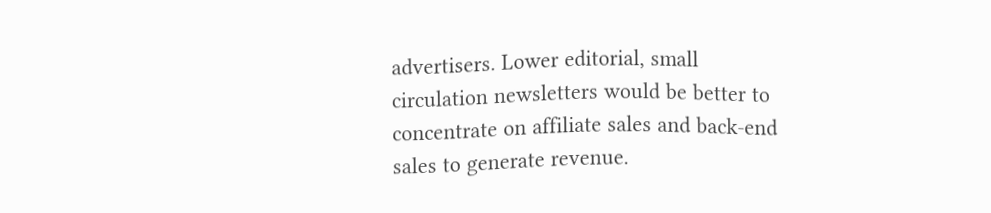advertisers. Lower editorial, small circulation newsletters would be better to concentrate on affiliate sales and back-end sales to generate revenue.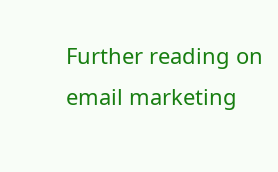Further reading on email marketing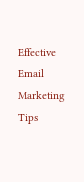Effective Email Marketing Tips